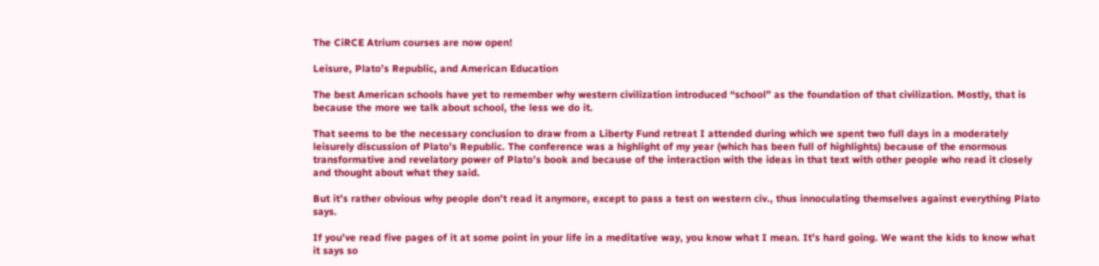The CiRCE Atrium courses are now open!

Leisure, Plato’s Republic, and American Education

The best American schools have yet to remember why western civilization introduced “school” as the foundation of that civilization. Mostly, that is because the more we talk about school, the less we do it.

That seems to be the necessary conclusion to draw from a Liberty Fund retreat I attended during which we spent two full days in a moderately leisurely discussion of Plato’s Republic. The conference was a highlight of my year (which has been full of highlights) because of the enormous transformative and revelatory power of Plato’s book and because of the interaction with the ideas in that text with other people who read it closely and thought about what they said.

But it’s rather obvious why people don’t read it anymore, except to pass a test on western civ., thus innoculating themselves against everything Plato says.

If you’ve read five pages of it at some point in your life in a meditative way, you know what I mean. It’s hard going. We want the kids to know what it says so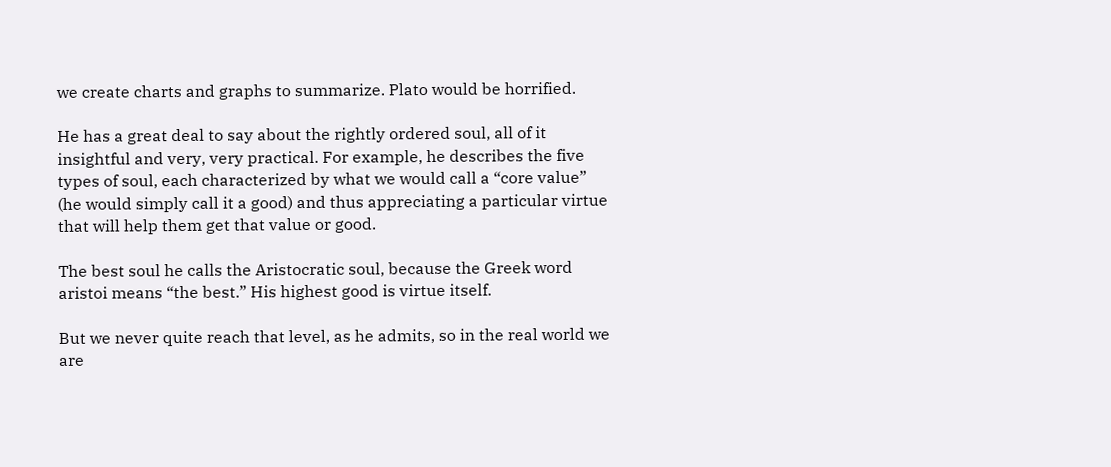we create charts and graphs to summarize. Plato would be horrified.

He has a great deal to say about the rightly ordered soul, all of it insightful and very, very practical. For example, he describes the five types of soul, each characterized by what we would call a “core value” (he would simply call it a good) and thus appreciating a particular virtue that will help them get that value or good.

The best soul he calls the Aristocratic soul, because the Greek word aristoi means “the best.” His highest good is virtue itself.

But we never quite reach that level, as he admits, so in the real world we are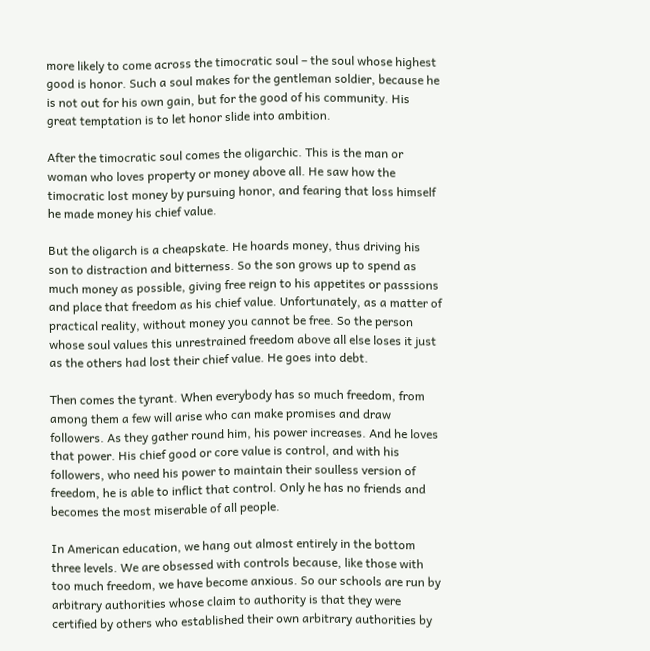more likely to come across the timocratic soul – the soul whose highest good is honor. Such a soul makes for the gentleman soldier, because he is not out for his own gain, but for the good of his community. His great temptation is to let honor slide into ambition.

After the timocratic soul comes the oligarchic. This is the man or woman who loves property or money above all. He saw how the timocratic lost money by pursuing honor, and fearing that loss himself he made money his chief value.

But the oligarch is a cheapskate. He hoards money, thus driving his son to distraction and bitterness. So the son grows up to spend as much money as possible, giving free reign to his appetites or passsions and place that freedom as his chief value. Unfortunately, as a matter of practical reality, without money you cannot be free. So the person whose soul values this unrestrained freedom above all else loses it just as the others had lost their chief value. He goes into debt.

Then comes the tyrant. When everybody has so much freedom, from among them a few will arise who can make promises and draw followers. As they gather round him, his power increases. And he loves that power. His chief good or core value is control, and with his followers, who need his power to maintain their soulless version of freedom, he is able to inflict that control. Only he has no friends and becomes the most miserable of all people.

In American education, we hang out almost entirely in the bottom three levels. We are obsessed with controls because, like those with too much freedom, we have become anxious. So our schools are run by arbitrary authorities whose claim to authority is that they were certified by others who established their own arbitrary authorities by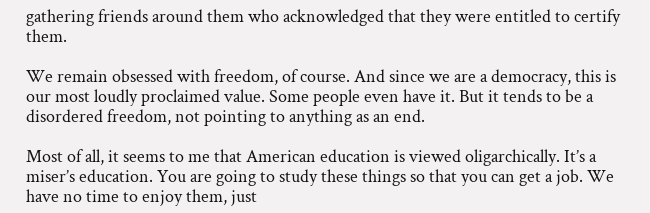gathering friends around them who acknowledged that they were entitled to certify them.

We remain obsessed with freedom, of course. And since we are a democracy, this is our most loudly proclaimed value. Some people even have it. But it tends to be a disordered freedom, not pointing to anything as an end.

Most of all, it seems to me that American education is viewed oligarchically. It’s a miser’s education. You are going to study these things so that you can get a job. We have no time to enjoy them, just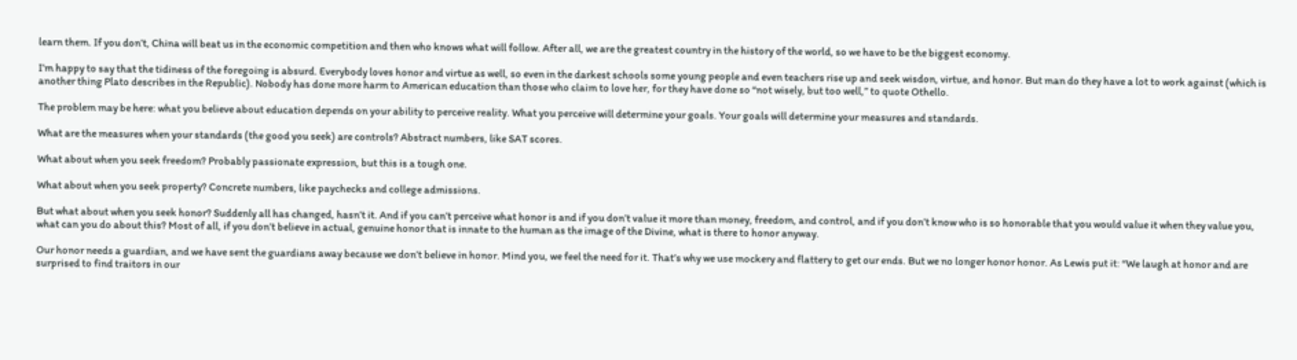learn them. If you don’t, China will beat us in the economic competition and then who knows what will follow. After all, we are the greatest country in the history of the world, so we have to be the biggest economy.

I’m happy to say that the tidiness of the foregoing is absurd. Everybody loves honor and virtue as well, so even in the darkest schools some young people and even teachers rise up and seek wisdon, virtue, and honor. But man do they have a lot to work against (which is another thing Plato describes in the Republic). Nobody has done more harm to American education than those who claim to love her, for they have done so “not wisely, but too well,” to quote Othello.

The problem may be here: what you believe about education depends on your ability to perceive reality. What you perceive will determine your goals. Your goals will determine your measures and standards.

What are the measures when your standards (the good you seek) are controls? Abstract numbers, like SAT scores.

What about when you seek freedom? Probably passionate expression, but this is a tough one.

What about when you seek property? Concrete numbers, like paychecks and college admissions.

But what about when you seek honor? Suddenly all has changed, hasn’t it. And if you can’t perceive what honor is and if you don’t value it more than money, freedom, and control, and if you don’t know who is so honorable that you would value it when they value you, what can you do about this? Most of all, if you don’t believe in actual, genuine honor that is innate to the human as the image of the Divine, what is there to honor anyway.

Our honor needs a guardian, and we have sent the guardians away because we don’t believe in honor. Mind you, we feel the need for it. That’s why we use mockery and flattery to get our ends. But we no longer honor honor. As Lewis put it: “We laugh at honor and are surprised to find traitors in our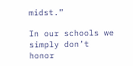midst.”

In our schools we simply don’t honor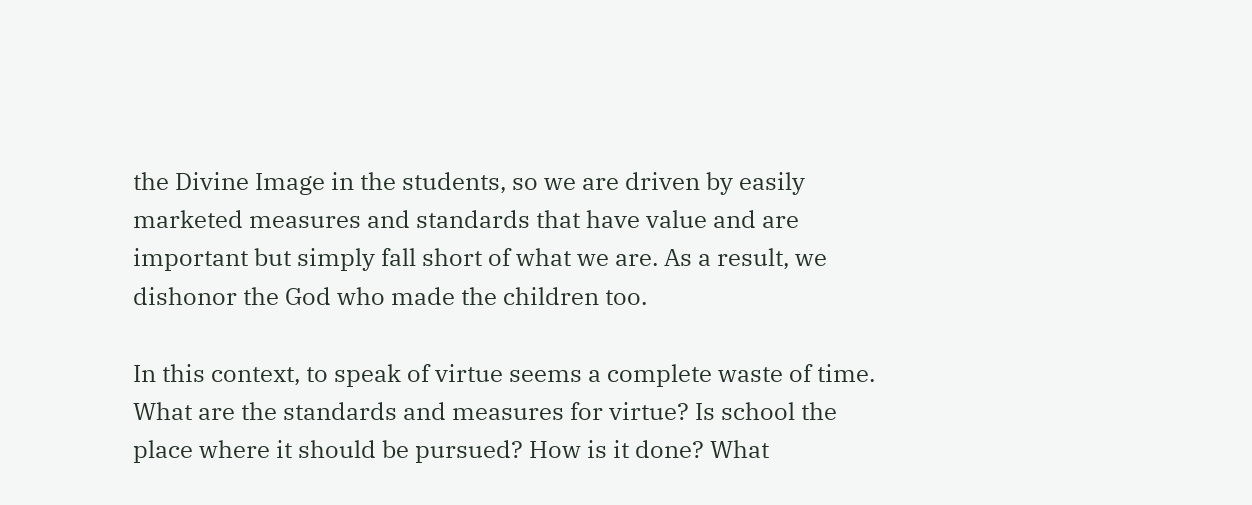the Divine Image in the students, so we are driven by easily marketed measures and standards that have value and are important but simply fall short of what we are. As a result, we dishonor the God who made the children too.

In this context, to speak of virtue seems a complete waste of time. What are the standards and measures for virtue? Is school the place where it should be pursued? How is it done? What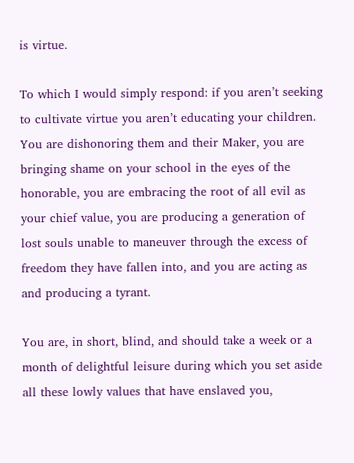is virtue.

To which I would simply respond: if you aren’t seeking to cultivate virtue you aren’t educating your children. You are dishonoring them and their Maker, you are bringing shame on your school in the eyes of the honorable, you are embracing the root of all evil as your chief value, you are producing a generation of lost souls unable to maneuver through the excess of freedom they have fallen into, and you are acting as and producing a tyrant.

You are, in short, blind, and should take a week or a month of delightful leisure during which you set aside all these lowly values that have enslaved you,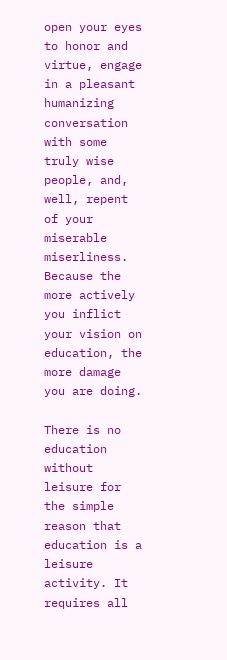open your eyes to honor and virtue, engage in a pleasant humanizing conversation with some truly wise people, and, well, repent of your miserable miserliness. Because the more actively you inflict your vision on education, the more damage you are doing.

There is no education without leisure for the simple reason that education is a leisure activity. It requires all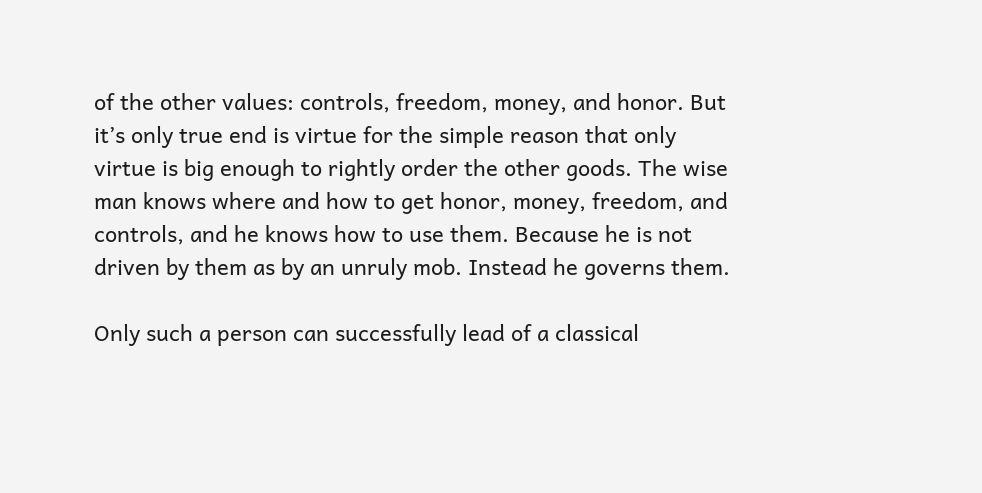of the other values: controls, freedom, money, and honor. But it’s only true end is virtue for the simple reason that only virtue is big enough to rightly order the other goods. The wise man knows where and how to get honor, money, freedom, and controls, and he knows how to use them. Because he is not driven by them as by an unruly mob. Instead he governs them.

Only such a person can successfully lead of a classical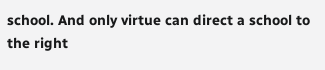school. And only virtue can direct a school to the right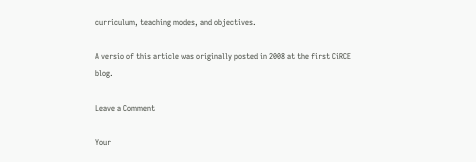curriculum, teaching modes, and objectives.

A versio of this article was originally posted in 2008 at the first CiRCE blog.

Leave a Comment

Your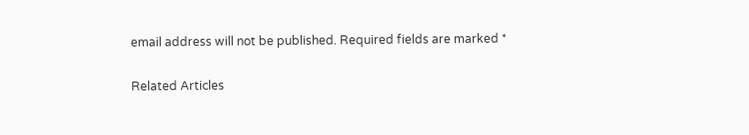email address will not be published. Required fields are marked *

Related Articles